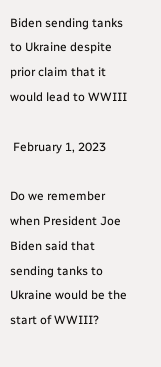Biden sending tanks to Ukraine despite prior claim that it would lead to WWIII

 February 1, 2023

Do we remember when President Joe Biden said that sending tanks to Ukraine would be the start of WWIII?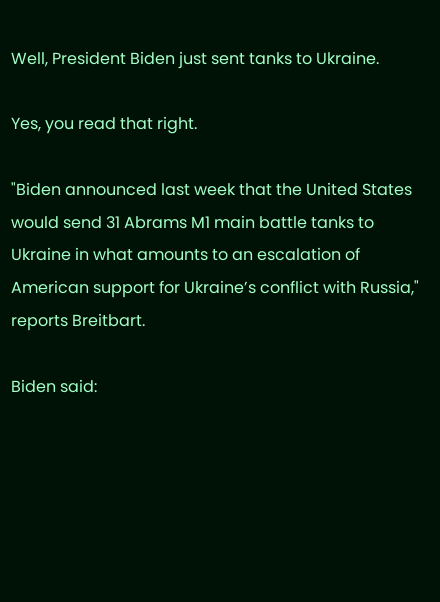Well, President Biden just sent tanks to Ukraine.

Yes, you read that right.

"Biden announced last week that the United States would send 31 Abrams M1 main battle tanks to Ukraine in what amounts to an escalation of American support for Ukraine’s conflict with Russia," reports Breitbart.

Biden said: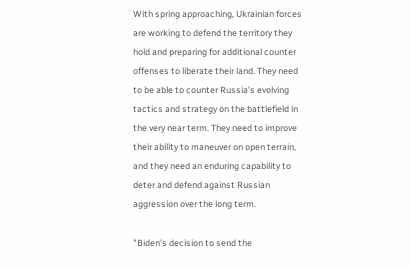With spring approaching, Ukrainian forces are working to defend the territory they hold and preparing for additional counter offenses to liberate their land. They need to be able to counter Russia’s evolving tactics and strategy on the battlefield in the very near term. They need to improve their ability to maneuver on open terrain, and they need an enduring capability to deter and defend against Russian aggression over the long term.

"Biden’s decision to send the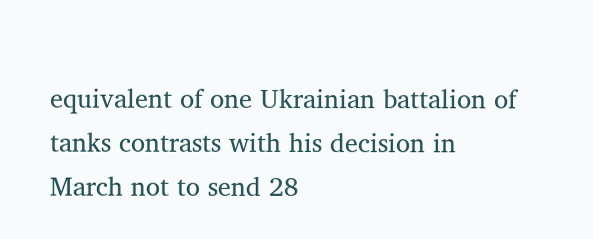equivalent of one Ukrainian battalion of tanks contrasts with his decision in March not to send 28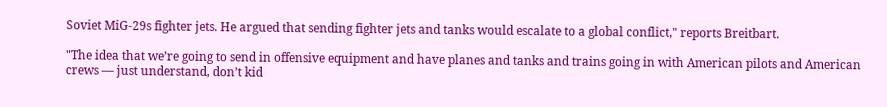Soviet MiG-29s fighter jets. He argued that sending fighter jets and tanks would escalate to a global conflict," reports Breitbart.

"The idea that we’re going to send in offensive equipment and have planes and tanks and trains going in with American pilots and American crews — just understand, don’t kid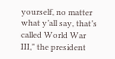yourself, no matter what y’all say, that’s called World War III," the president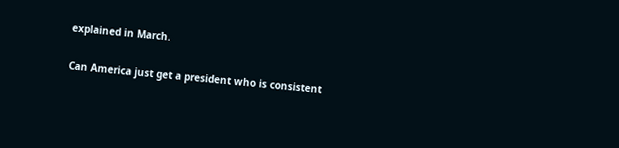explained in March.

Can America just get a president who is consistent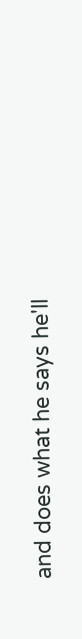and does what he says he'll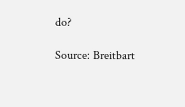do?

Source: Breitbart